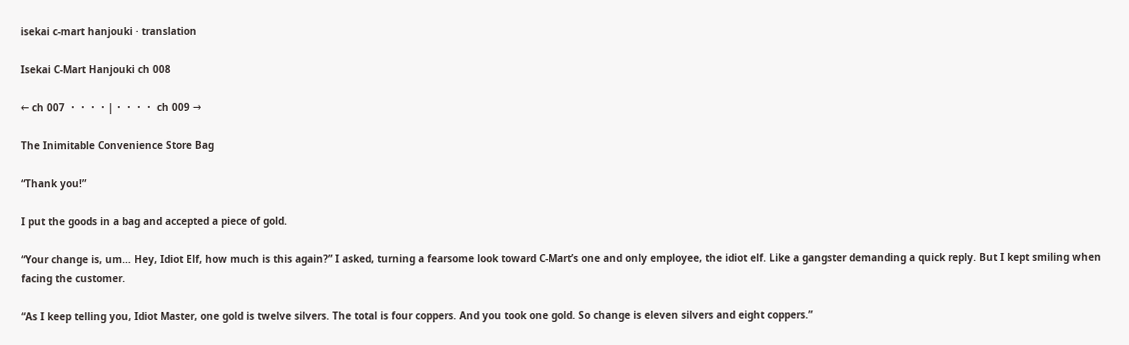isekai c-mart hanjouki · translation

Isekai C-Mart Hanjouki ch 008

← ch 007 ・・・・|・・・・ ch 009 →

The Inimitable Convenience Store Bag

“Thank you!”

I put the goods in a bag and accepted a piece of gold.

“Your change is, um… Hey, Idiot Elf, how much is this again?” I asked, turning a fearsome look toward C-Mart’s one and only employee, the idiot elf. Like a gangster demanding a quick reply. But I kept smiling when facing the customer.

“As I keep telling you, Idiot Master, one gold is twelve silvers. The total is four coppers. And you took one gold. So change is eleven silvers and eight coppers.”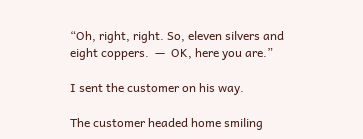“Oh, right, right. So, eleven silvers and eight coppers.  —  OK, here you are.”

I sent the customer on his way.

The customer headed home smiling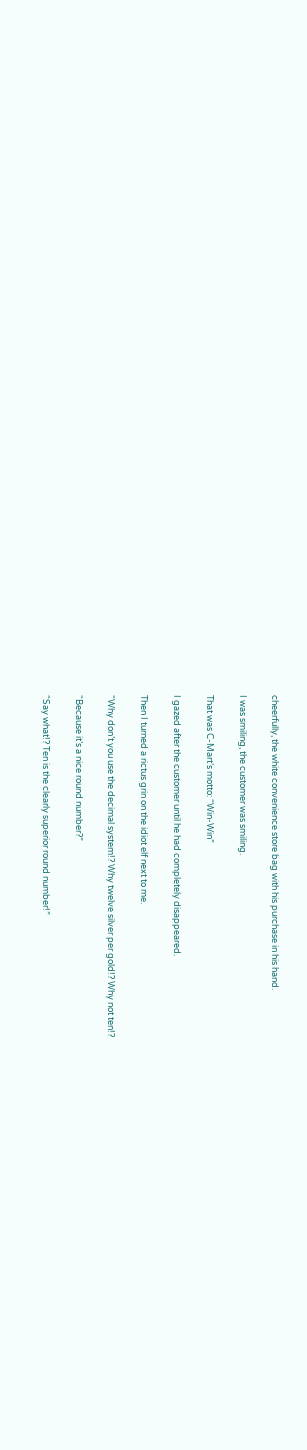cheerfully, the white convenience store bag with his purchase in his hand.

I was smiling, the customer was smiling.

That was C-Mart’s motto: “Win-Win”

I gazed after the customer until he had completely disappeared.

Then I turned a rictus grin on the idiot elf next to me.

“Why don’t you use the decimal system!? Why twelve silver per gold!? Why not ten!?

“Because it’s a nice round number?”

“Say what!? Ten is the clearly superior round number!”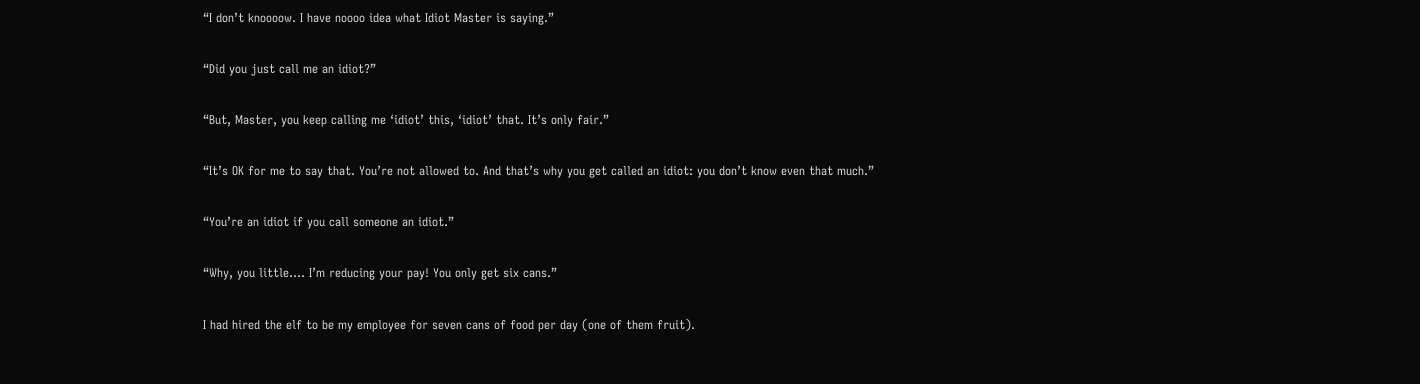“I don’t knoooow. I have noooo idea what Idiot Master is saying.”

“Did you just call me an idiot?”

“But, Master, you keep calling me ‘idiot’ this, ‘idiot’ that. It’s only fair.”

“It’s OK for me to say that. You’re not allowed to. And that’s why you get called an idiot: you don’t know even that much.”

“You’re an idiot if you call someone an idiot.”

“Why, you little…. I’m reducing your pay! You only get six cans.”

I had hired the elf to be my employee for seven cans of food per day (one of them fruit).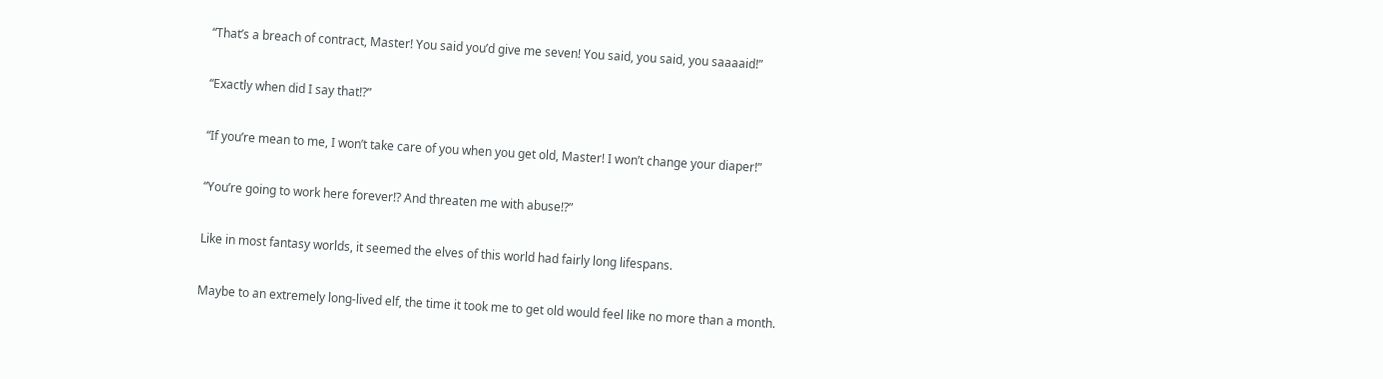“That’s a breach of contract, Master! You said you’d give me seven! You said, you said, you saaaaid!”

“Exactly when did I say that!?”

“If you’re mean to me, I won’t take care of you when you get old, Master! I won’t change your diaper!”

“You’re going to work here forever!? And threaten me with abuse!?”

Like in most fantasy worlds, it seemed the elves of this world had fairly long lifespans.

Maybe to an extremely long-lived elf, the time it took me to get old would feel like no more than a month.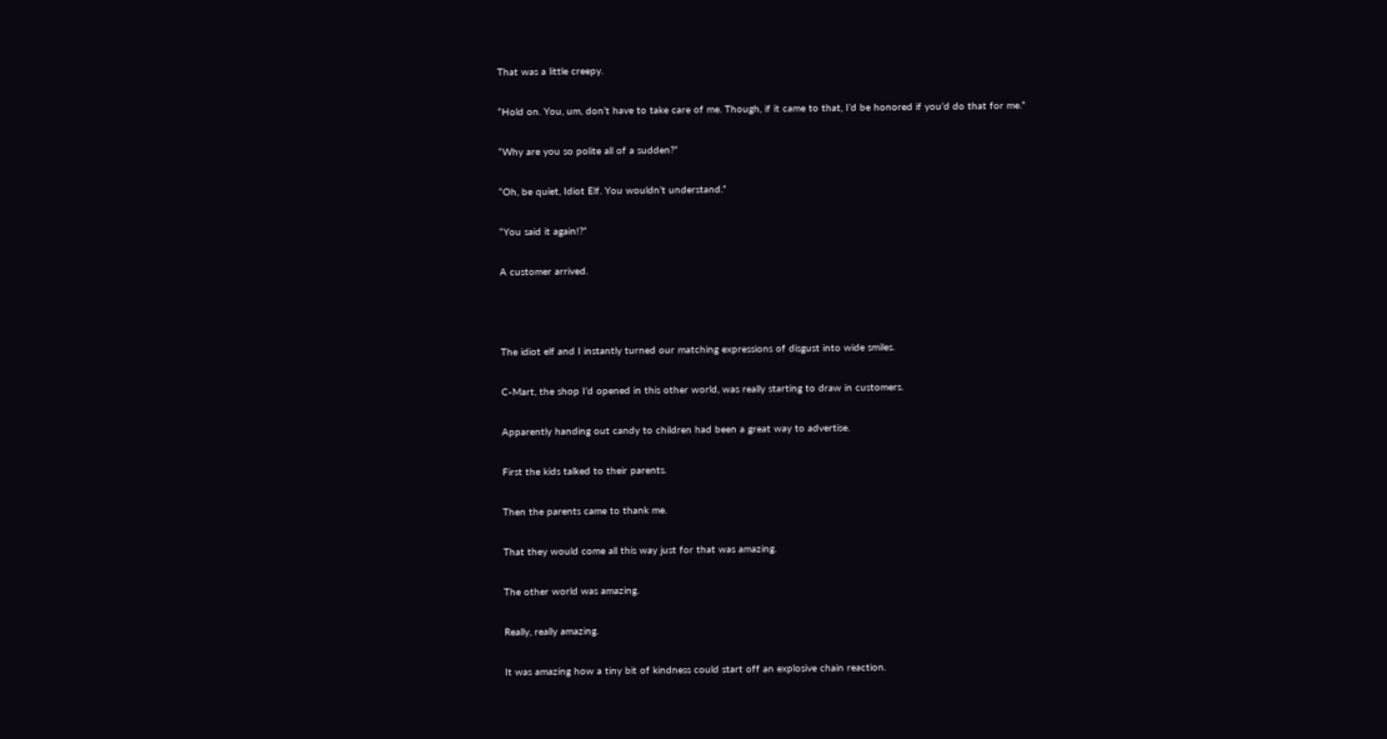That was a little creepy.

“Hold on. You, um, don’t have to take care of me. Though, if it came to that, I’d be honored if you’d do that for me.”

“Why are you so polite all of a sudden?”

“Oh, be quiet, Idiot Elf. You wouldn’t understand.”

“You said it again!?”

A customer arrived.



The idiot elf and I instantly turned our matching expressions of disgust into wide smiles.

C-Mart, the shop I’d opened in this other world, was really starting to draw in customers.

Apparently handing out candy to children had been a great way to advertise.

First the kids talked to their parents.

Then the parents came to thank me.

That they would come all this way just for that was amazing.

The other world was amazing.

Really, really amazing.

It was amazing how a tiny bit of kindness could start off an explosive chain reaction.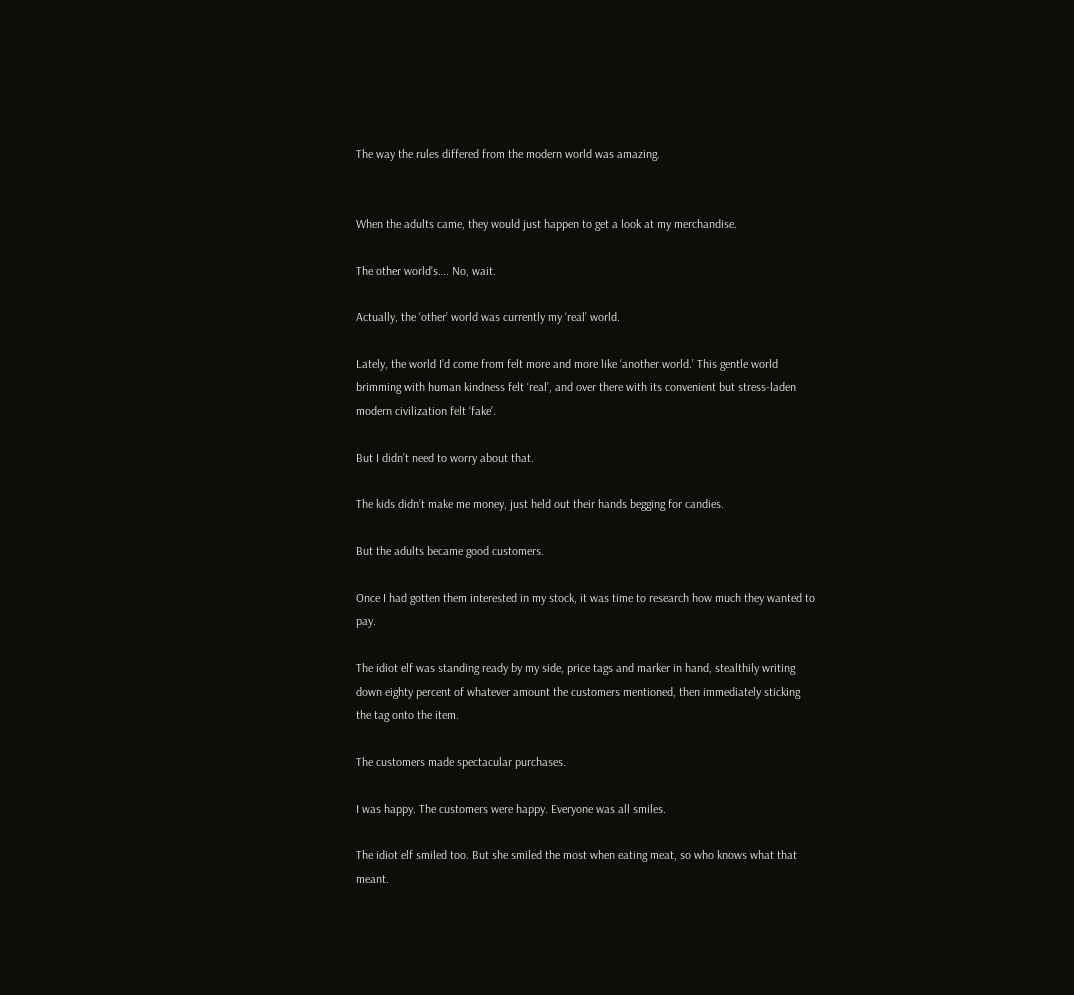The way the rules differed from the modern world was amazing.


When the adults came, they would just happen to get a look at my merchandise.

The other world’s…. No, wait.

Actually, the ‘other’ world was currently my ‘real’ world.

Lately, the world I’d come from felt more and more like ‘another world.’ This gentle world brimming with human kindness felt ‘real’, and over there with its convenient but stress-laden modern civilization felt ‘fake’.

But I didn’t need to worry about that.

The kids didn’t make me money, just held out their hands begging for candies.

But the adults became good customers.

Once I had gotten them interested in my stock, it was time to research how much they wanted to pay.

The idiot elf was standing ready by my side, price tags and marker in hand, stealthily writing down eighty percent of whatever amount the customers mentioned, then immediately sticking the tag onto the item.

The customers made spectacular purchases.

I was happy. The customers were happy. Everyone was all smiles.

The idiot elf smiled too. But she smiled the most when eating meat, so who knows what that meant.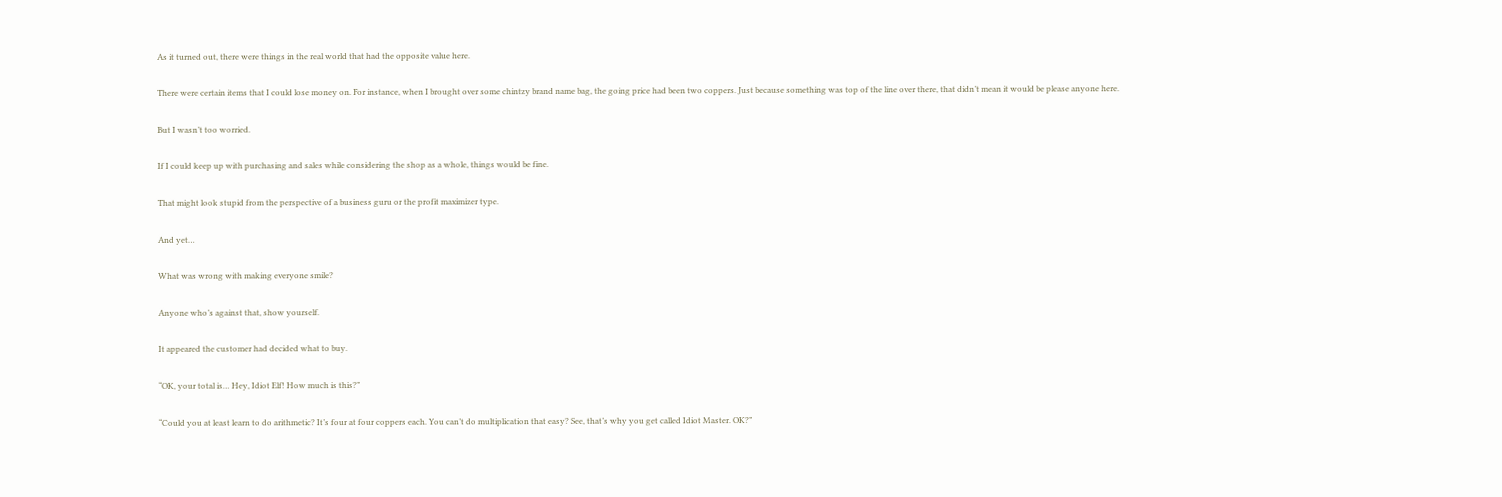As it turned out, there were things in the real world that had the opposite value here.

There were certain items that I could lose money on. For instance, when I brought over some chintzy brand name bag, the going price had been two coppers. Just because something was top of the line over there, that didn’t mean it would be please anyone here.

But I wasn’t too worried.

If I could keep up with purchasing and sales while considering the shop as a whole, things would be fine.

That might look stupid from the perspective of a business guru or the profit maximizer type.

And yet…

What was wrong with making everyone smile?

Anyone who’s against that, show yourself.

It appeared the customer had decided what to buy.

“OK, your total is… Hey, Idiot Elf! How much is this?”

“Could you at least learn to do arithmetic? It’s four at four coppers each. You can’t do multiplication that easy? See, that’s why you get called Idiot Master. OK?”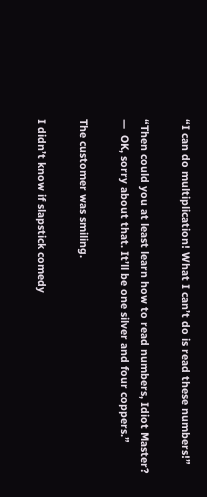“I can do multiplication! What I can’t do is read these numbers!”

“Then could you at least learn how to read numbers, Idiot Master?  —  OK, sorry about that. It’ll be one silver and four coppers.”

The customer was smiling.

I didn’t know if slapstick comedy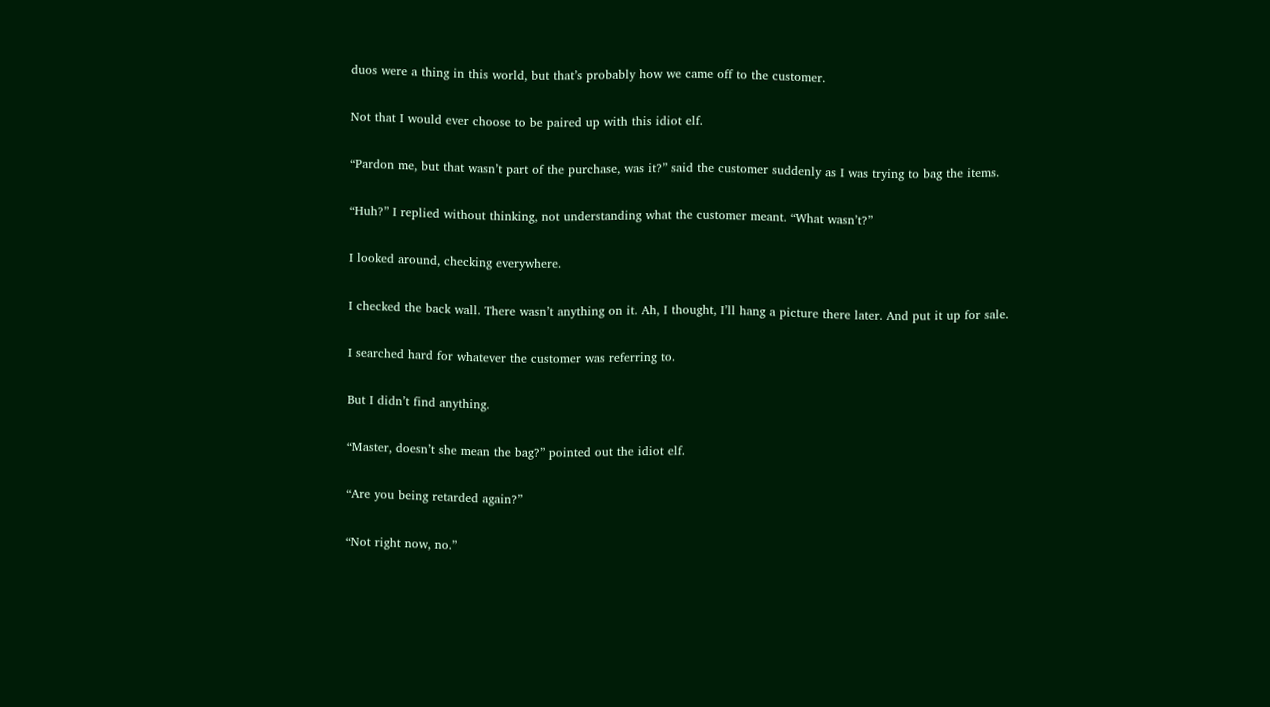duos were a thing in this world, but that’s probably how we came off to the customer.

Not that I would ever choose to be paired up with this idiot elf.

“Pardon me, but that wasn’t part of the purchase, was it?” said the customer suddenly as I was trying to bag the items.

“Huh?” I replied without thinking, not understanding what the customer meant. “What wasn’t?”

I looked around, checking everywhere.

I checked the back wall. There wasn’t anything on it. Ah, I thought, I’ll hang a picture there later. And put it up for sale.

I searched hard for whatever the customer was referring to.

But I didn’t find anything.

“Master, doesn’t she mean the bag?” pointed out the idiot elf.

“Are you being retarded again?”

“Not right now, no.”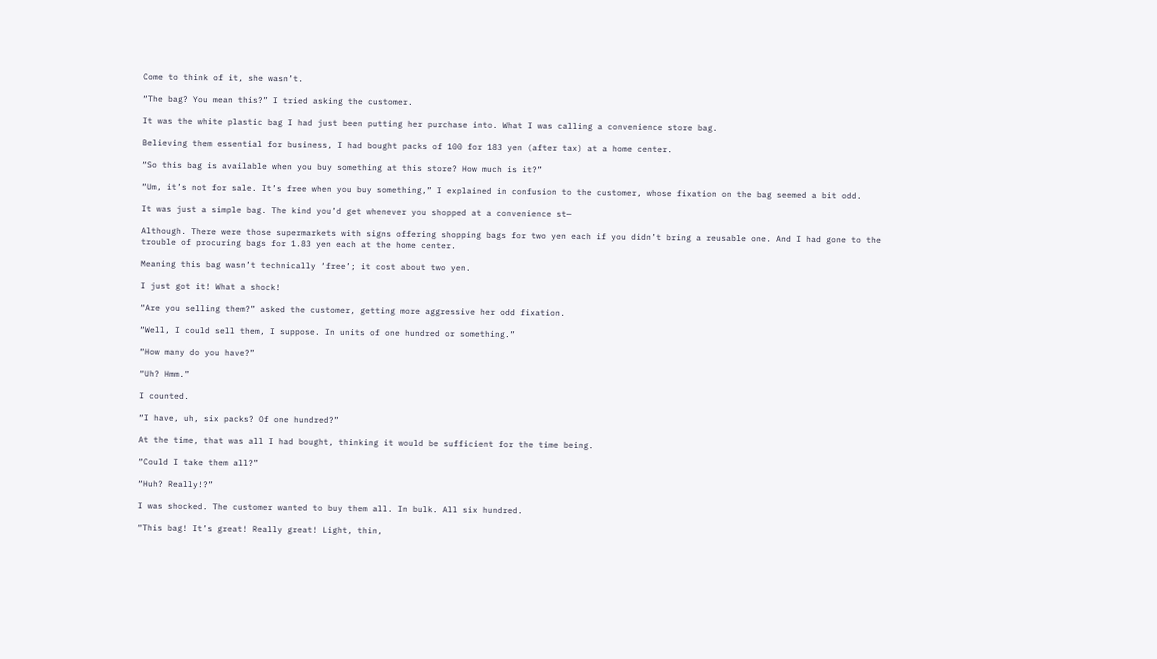Come to think of it, she wasn’t.

“The bag? You mean this?” I tried asking the customer.

It was the white plastic bag I had just been putting her purchase into. What I was calling a convenience store bag.

Believing them essential for business, I had bought packs of 100 for 183 yen (after tax) at a home center.

“So this bag is available when you buy something at this store? How much is it?”

“Um, it’s not for sale. It’s free when you buy something,” I explained in confusion to the customer, whose fixation on the bag seemed a bit odd.

It was just a simple bag. The kind you’d get whenever you shopped at a convenience st—

Although. There were those supermarkets with signs offering shopping bags for two yen each if you didn’t bring a reusable one. And I had gone to the trouble of procuring bags for 1.83 yen each at the home center.

Meaning this bag wasn’t technically ‘free’; it cost about two yen.

I just got it! What a shock!

“Are you selling them?” asked the customer, getting more aggressive her odd fixation.

“Well, I could sell them, I suppose. In units of one hundred or something.”

“How many do you have?”

“Uh? Hmm.”

I counted.

“I have, uh, six packs? Of one hundred?”

At the time, that was all I had bought, thinking it would be sufficient for the time being.

“Could I take them all?”

“Huh? Really!?”

I was shocked. The customer wanted to buy them all. In bulk. All six hundred.

“This bag! It’s great! Really great! Light, thin,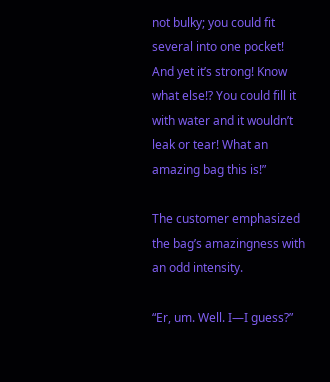not bulky; you could fit several into one pocket! And yet it’s strong! Know what else!? You could fill it with water and it wouldn’t leak or tear! What an amazing bag this is!”

The customer emphasized the bag’s amazingness with an odd intensity.

“Er, um. Well. I—I guess?”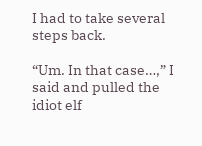I had to take several steps back.

“Um. In that case…,” I said and pulled the idiot elf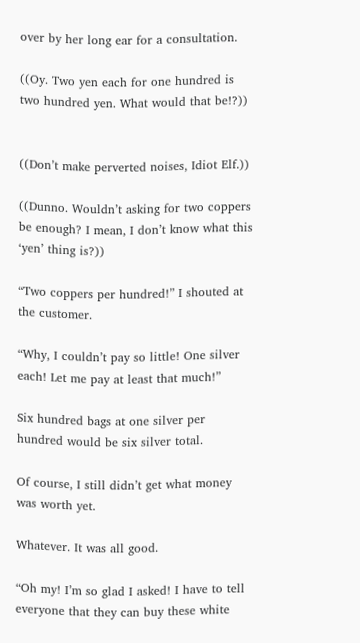over by her long ear for a consultation.

((Oy. Two yen each for one hundred is two hundred yen. What would that be!?))


((Don’t make perverted noises, Idiot Elf.))

((Dunno. Wouldn’t asking for two coppers be enough? I mean, I don’t know what this ‘yen’ thing is?))

“Two coppers per hundred!” I shouted at the customer.

“Why, I couldn’t pay so little! One silver each! Let me pay at least that much!”

Six hundred bags at one silver per hundred would be six silver total.

Of course, I still didn’t get what money was worth yet.

Whatever. It was all good.

“Oh my! I’m so glad I asked! I have to tell everyone that they can buy these white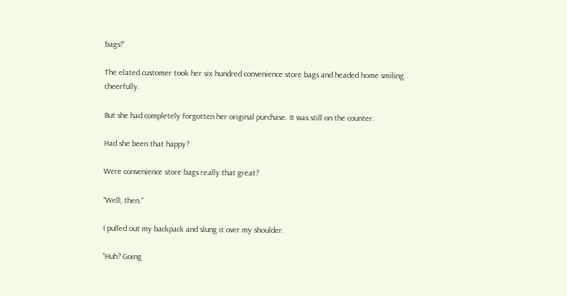bags!”

The elated customer took her six hundred convenience store bags and headed home smiling cheerfully.

But she had completely forgotten her original purchase. It was still on the counter.

Had she been that happy?

Were convenience store bags really that great?

“Well, then.”

I pulled out my backpack and slung it over my shoulder.

“Huh? Going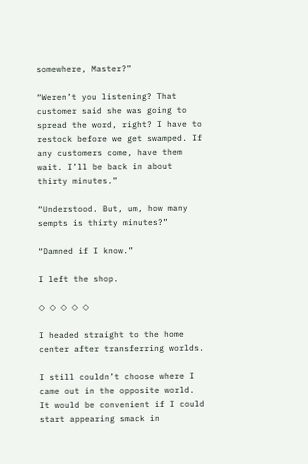somewhere, Master?”

“Weren’t you listening? That customer said she was going to spread the word, right? I have to restock before we get swamped. If any customers come, have them wait. I’ll be back in about thirty minutes.”

“Understood. But, um, how many sempts is thirty minutes?”

“Damned if I know.”

I left the shop.

◇ ◇ ◇ ◇ ◇

I headed straight to the home center after transferring worlds.

I still couldn’t choose where I came out in the opposite world. It would be convenient if I could start appearing smack in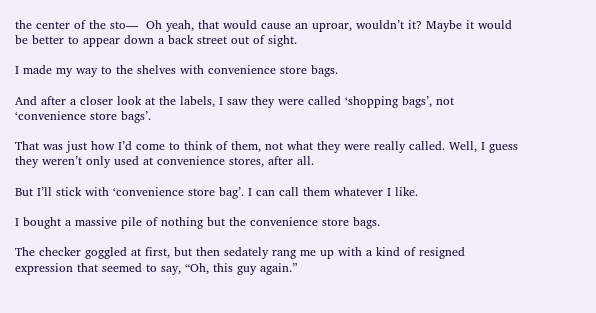the center of the sto—  Oh yeah, that would cause an uproar, wouldn’t it? Maybe it would be better to appear down a back street out of sight.

I made my way to the shelves with convenience store bags.

And after a closer look at the labels, I saw they were called ‘shopping bags’, not ‘convenience store bags’.

That was just how I’d come to think of them, not what they were really called. Well, I guess they weren’t only used at convenience stores, after all.

But I’ll stick with ‘convenience store bag’. I can call them whatever I like.

I bought a massive pile of nothing but the convenience store bags.

The checker goggled at first, but then sedately rang me up with a kind of resigned expression that seemed to say, “Oh, this guy again.”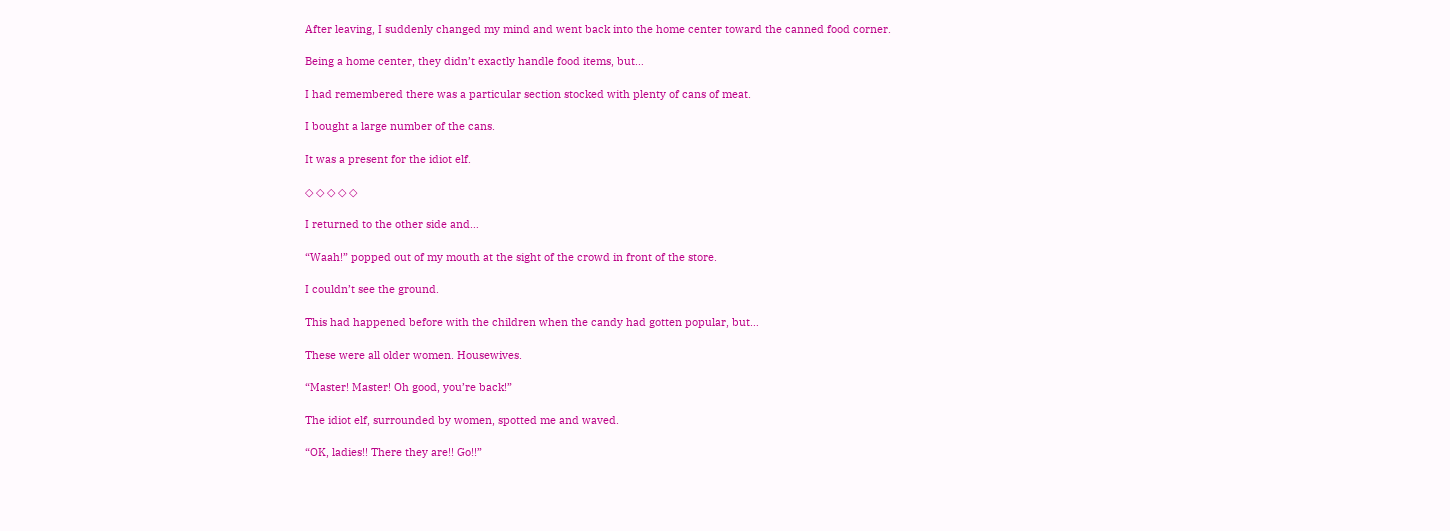After leaving, I suddenly changed my mind and went back into the home center toward the canned food corner.

Being a home center, they didn’t exactly handle food items, but…

I had remembered there was a particular section stocked with plenty of cans of meat.

I bought a large number of the cans.

It was a present for the idiot elf.

◇ ◇ ◇ ◇ ◇

I returned to the other side and…

“Waah!” popped out of my mouth at the sight of the crowd in front of the store.

I couldn’t see the ground.

This had happened before with the children when the candy had gotten popular, but…

These were all older women. Housewives.

“Master! Master! Oh good, you’re back!”

The idiot elf, surrounded by women, spotted me and waved.

“OK, ladies!! There they are!! Go!!”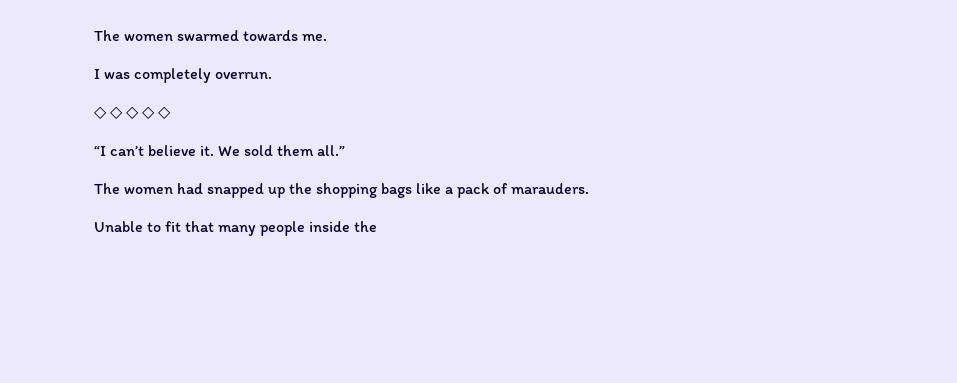The women swarmed towards me.

I was completely overrun.

◇ ◇ ◇ ◇ ◇

“I can’t believe it. We sold them all.”

The women had snapped up the shopping bags like a pack of marauders.

Unable to fit that many people inside the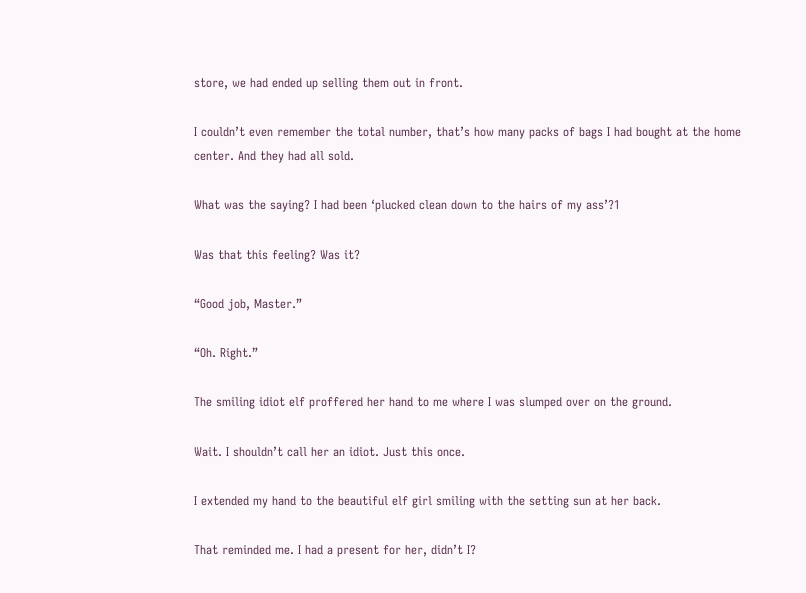store, we had ended up selling them out in front.

I couldn’t even remember the total number, that’s how many packs of bags I had bought at the home center. And they had all sold.

What was the saying? I had been ‘plucked clean down to the hairs of my ass’?1

Was that this feeling? Was it?

“Good job, Master.”

“Oh. Right.”

The smiling idiot elf proffered her hand to me where I was slumped over on the ground.

Wait. I shouldn’t call her an idiot. Just this once.

I extended my hand to the beautiful elf girl smiling with the setting sun at her back.

That reminded me. I had a present for her, didn’t I?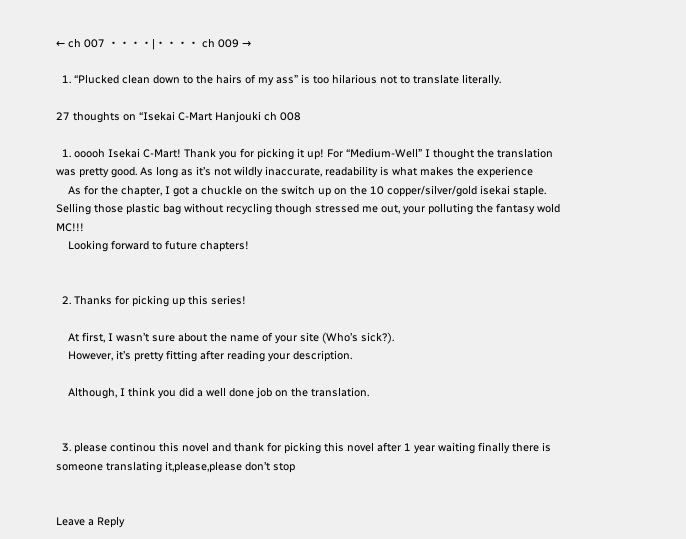← ch 007 ・・・・|・・・・ ch 009 →

  1. “Plucked clean down to the hairs of my ass” is too hilarious not to translate literally.

27 thoughts on “Isekai C-Mart Hanjouki ch 008

  1. ooooh Isekai C-Mart! Thank you for picking it up! For “Medium-Well” I thought the translation was pretty good. As long as it’s not wildly inaccurate, readability is what makes the experience
    As for the chapter, I got a chuckle on the switch up on the 10 copper/silver/gold isekai staple. Selling those plastic bag without recycling though stressed me out, your polluting the fantasy wold MC!!!
    Looking forward to future chapters!


  2. Thanks for picking up this series!

    At first, I wasn’t sure about the name of your site (Who’s sick?).
    However, it’s pretty fitting after reading your description.

    Although, I think you did a well done job on the translation.


  3. please continou this novel and thank for picking this novel after 1 year waiting finally there is someone translating it,please,please don’t stop


Leave a Reply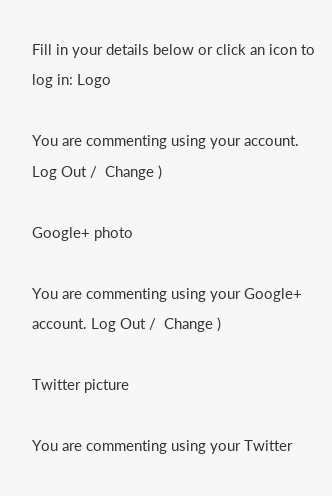Fill in your details below or click an icon to log in: Logo

You are commenting using your account. Log Out /  Change )

Google+ photo

You are commenting using your Google+ account. Log Out /  Change )

Twitter picture

You are commenting using your Twitter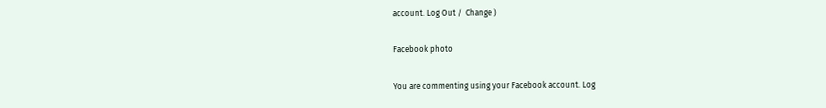account. Log Out /  Change )

Facebook photo

You are commenting using your Facebook account. Log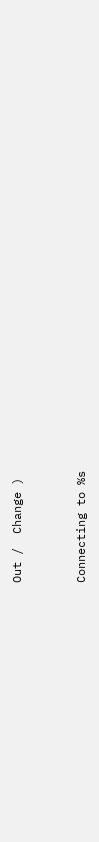Out /  Change )


Connecting to %s